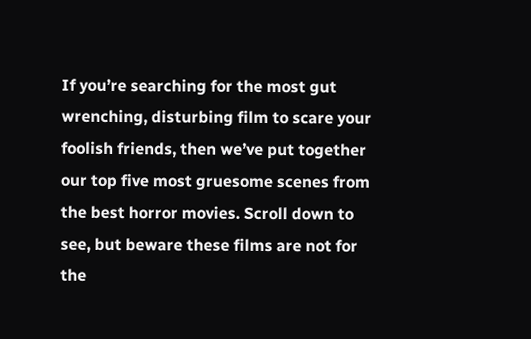If you’re searching for the most gut wrenching, disturbing film to scare your foolish friends, then we’ve put together our top five most gruesome scenes from the best horror movies. Scroll down to see, but beware these films are not for the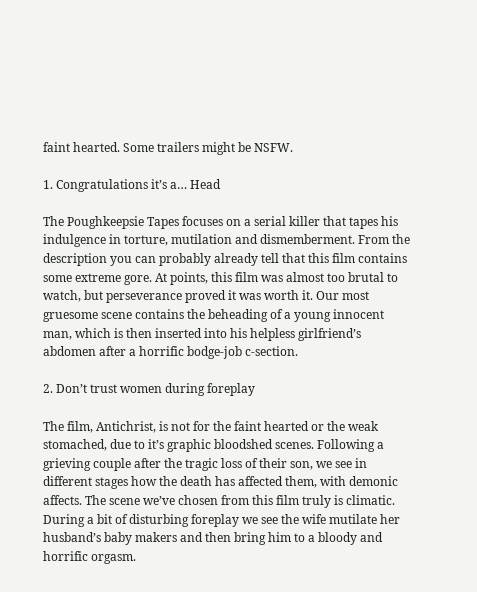faint hearted. Some trailers might be NSFW.

1. Congratulations it’s a… Head

The Poughkeepsie Tapes focuses on a serial killer that tapes his indulgence in torture, mutilation and dismemberment. From the description you can probably already tell that this film contains some extreme gore. At points, this film was almost too brutal to watch, but perseverance proved it was worth it. Our most gruesome scene contains the beheading of a young innocent man, which is then inserted into his helpless girlfriend’s abdomen after a horrific bodge-job c-section.

2. Don’t trust women during foreplay

The film, Antichrist, is not for the faint hearted or the weak stomached, due to it’s graphic bloodshed scenes. Following a grieving couple after the tragic loss of their son, we see in different stages how the death has affected them, with demonic affects. The scene we’ve chosen from this film truly is climatic. During a bit of disturbing foreplay we see the wife mutilate her husband’s baby makers and then bring him to a bloody and horrific orgasm.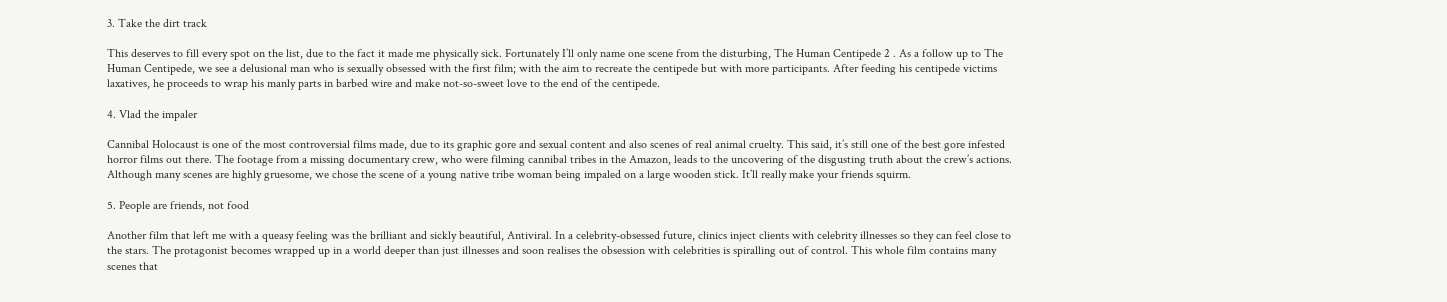3. Take the dirt track

This deserves to fill every spot on the list, due to the fact it made me physically sick. Fortunately I’ll only name one scene from the disturbing, The Human Centipede 2 . As a follow up to The Human Centipede, we see a delusional man who is sexually obsessed with the first film; with the aim to recreate the centipede but with more participants. After feeding his centipede victims laxatives, he proceeds to wrap his manly parts in barbed wire and make not-so-sweet love to the end of the centipede.

4. Vlad the impaler

Cannibal Holocaust is one of the most controversial films made, due to its graphic gore and sexual content and also scenes of real animal cruelty. This said, it’s still one of the best gore infested horror films out there. The footage from a missing documentary crew, who were filming cannibal tribes in the Amazon, leads to the uncovering of the disgusting truth about the crew’s actions. Although many scenes are highly gruesome, we chose the scene of a young native tribe woman being impaled on a large wooden stick. It’ll really make your friends squirm.

5. People are friends, not food

Another film that left me with a queasy feeling was the brilliant and sickly beautiful, Antiviral. In a celebrity-obsessed future, clinics inject clients with celebrity illnesses so they can feel close to the stars. The protagonist becomes wrapped up in a world deeper than just illnesses and soon realises the obsession with celebrities is spiralling out of control. This whole film contains many scenes that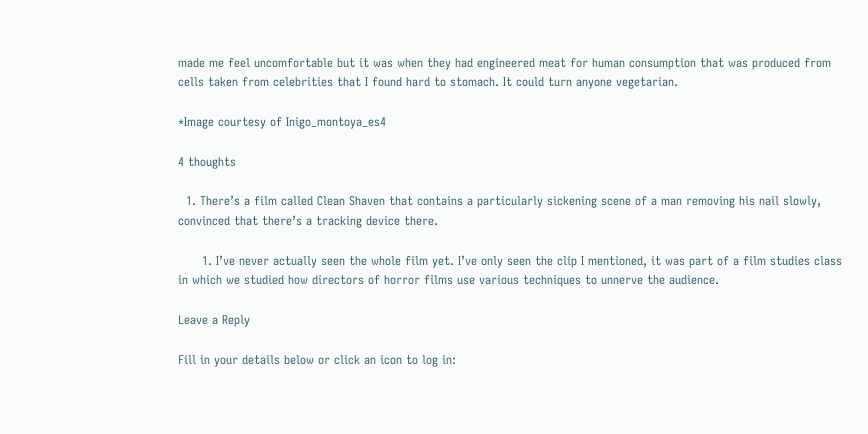made me feel uncomfortable but it was when they had engineered meat for human consumption that was produced from cells taken from celebrities that I found hard to stomach. It could turn anyone vegetarian.

*Image courtesy of Inigo_montoya_es4

4 thoughts

  1. There’s a film called Clean Shaven that contains a particularly sickening scene of a man removing his nail slowly, convinced that there’s a tracking device there.

      1. I’ve never actually seen the whole film yet. I’ve only seen the clip I mentioned, it was part of a film studies class in which we studied how directors of horror films use various techniques to unnerve the audience.

Leave a Reply

Fill in your details below or click an icon to log in: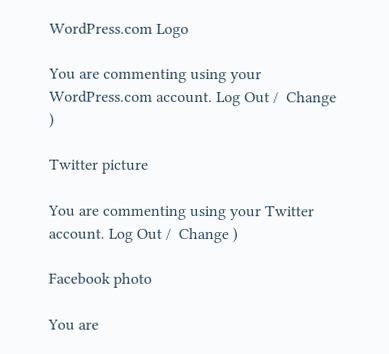WordPress.com Logo

You are commenting using your WordPress.com account. Log Out /  Change )

Twitter picture

You are commenting using your Twitter account. Log Out /  Change )

Facebook photo

You are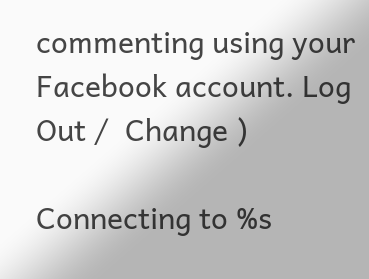commenting using your Facebook account. Log Out /  Change )

Connecting to %s